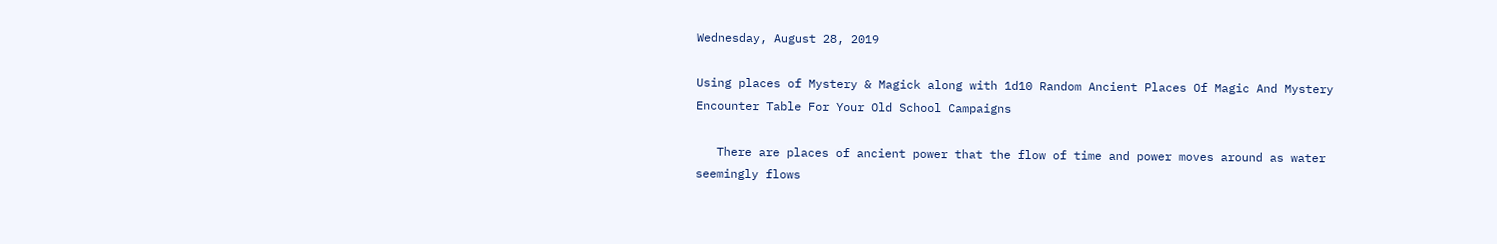Wednesday, August 28, 2019

Using places of Mystery & Magick along with 1d10 Random Ancient Places Of Magic And Mystery Encounter Table For Your Old School Campaigns

   There are places of ancient power that the flow of time and power moves around as water seemingly flows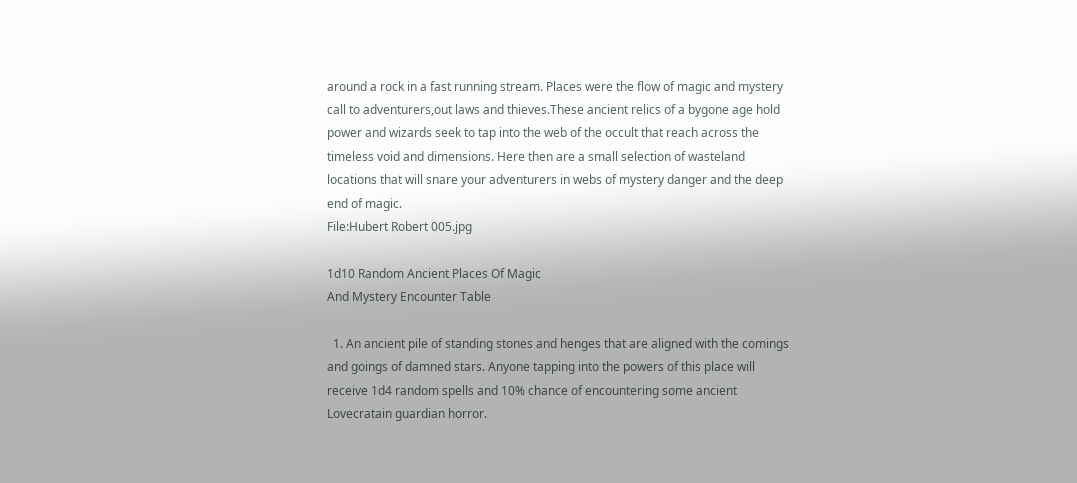around a rock in a fast running stream. Places were the flow of magic and mystery call to adventurers,out laws and thieves.These ancient relics of a bygone age hold power and wizards seek to tap into the web of the occult that reach across the timeless void and dimensions. Here then are a small selection of wasteland locations that will snare your adventurers in webs of mystery danger and the deep end of magic.
File:Hubert Robert 005.jpg

1d10 Random Ancient Places Of Magic
And Mystery Encounter Table

  1. An ancient pile of standing stones and henges that are aligned with the comings and goings of damned stars. Anyone tapping into the powers of this place will receive 1d4 random spells and 10% chance of encountering some ancient Lovecratain guardian horror.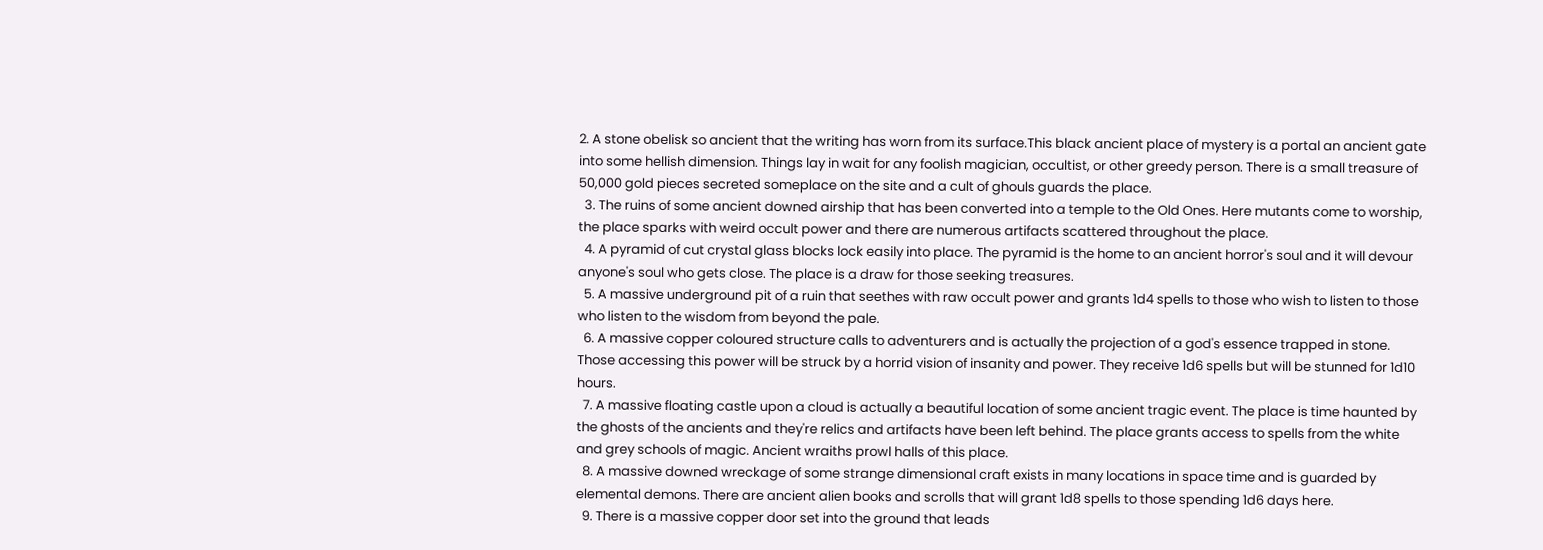2. A stone obelisk so ancient that the writing has worn from its surface.This black ancient place of mystery is a portal an ancient gate into some hellish dimension. Things lay in wait for any foolish magician, occultist, or other greedy person. There is a small treasure of 50,000 gold pieces secreted someplace on the site and a cult of ghouls guards the place.
  3. The ruins of some ancient downed airship that has been converted into a temple to the Old Ones. Here mutants come to worship, the place sparks with weird occult power and there are numerous artifacts scattered throughout the place.
  4. A pyramid of cut crystal glass blocks lock easily into place. The pyramid is the home to an ancient horror's soul and it will devour anyone's soul who gets close. The place is a draw for those seeking treasures.
  5. A massive underground pit of a ruin that seethes with raw occult power and grants 1d4 spells to those who wish to listen to those who listen to the wisdom from beyond the pale.
  6. A massive copper coloured structure calls to adventurers and is actually the projection of a god's essence trapped in stone. Those accessing this power will be struck by a horrid vision of insanity and power. They receive 1d6 spells but will be stunned for 1d10 hours.
  7. A massive floating castle upon a cloud is actually a beautiful location of some ancient tragic event. The place is time haunted by the ghosts of the ancients and they're relics and artifacts have been left behind. The place grants access to spells from the white and grey schools of magic. Ancient wraiths prowl halls of this place.
  8. A massive downed wreckage of some strange dimensional craft exists in many locations in space time and is guarded by elemental demons. There are ancient alien books and scrolls that will grant 1d8 spells to those spending 1d6 days here.
  9. There is a massive copper door set into the ground that leads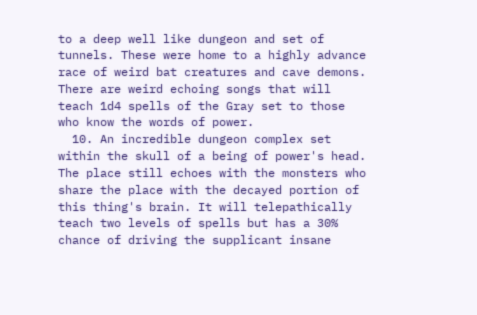to a deep well like dungeon and set of tunnels. These were home to a highly advance race of weird bat creatures and cave demons. There are weird echoing songs that will teach 1d4 spells of the Gray set to those who know the words of power.
  10. An incredible dungeon complex set within the skull of a being of power's head. The place still echoes with the monsters who share the place with the decayed portion of this thing's brain. It will telepathically teach two levels of spells but has a 30% chance of driving the supplicant insane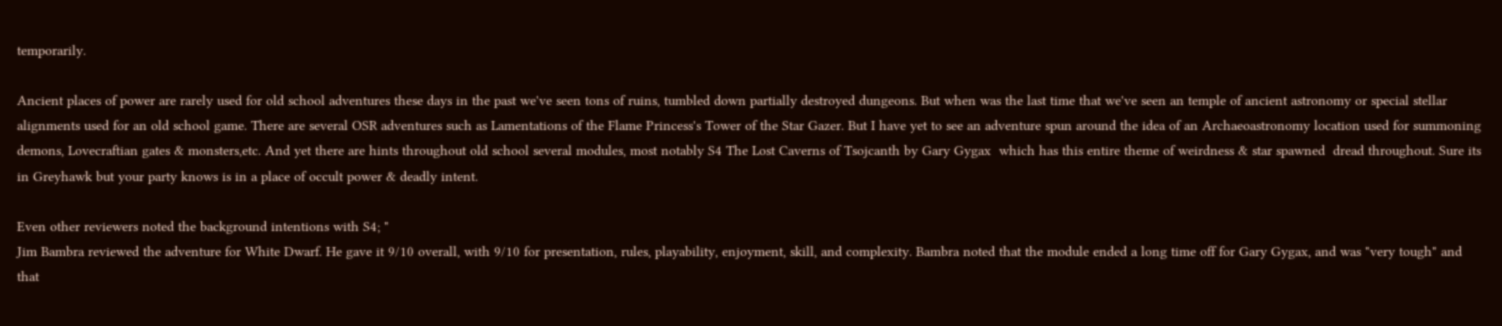temporarily.

Ancient places of power are rarely used for old school adventures these days in the past we've seen tons of ruins, tumbled down partially destroyed dungeons. But when was the last time that we've seen an temple of ancient astronomy or special stellar alignments used for an old school game. There are several OSR adventures such as Lamentations of the Flame Princess's Tower of the Star Gazer. But I have yet to see an adventure spun around the idea of an Archaeoastronomy location used for summoning demons, Lovecraftian gates & monsters,etc. And yet there are hints throughout old school several modules, most notably S4 The Lost Caverns of Tsojcanth by Gary Gygax  which has this entire theme of weirdness & star spawned  dread throughout. Sure its in Greyhawk but your party knows is in a place of occult power & deadly intent.

Even other reviewers noted the background intentions with S4; "
Jim Bambra reviewed the adventure for White Dwarf. He gave it 9/10 overall, with 9/10 for presentation, rules, playability, enjoyment, skill, and complexity. Bambra noted that the module ended a long time off for Gary Gygax, and was "very tough" and that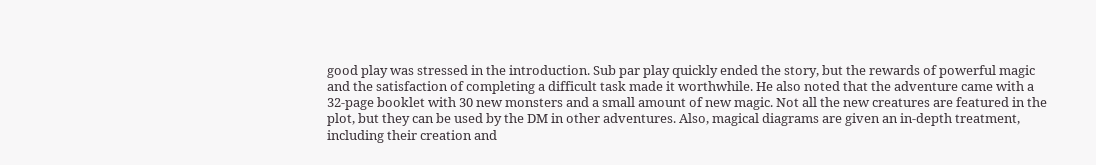good play was stressed in the introduction. Sub par play quickly ended the story, but the rewards of powerful magic and the satisfaction of completing a difficult task made it worthwhile. He also noted that the adventure came with a 32-page booklet with 30 new monsters and a small amount of new magic. Not all the new creatures are featured in the plot, but they can be used by the DM in other adventures. Also, magical diagrams are given an in-depth treatment, including their creation and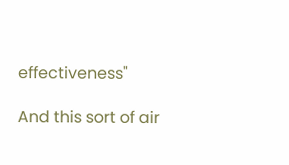effectiveness"

And this sort of air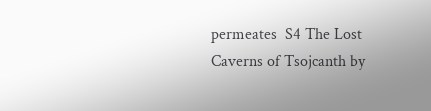permeates  S4 The Lost Caverns of Tsojcanth by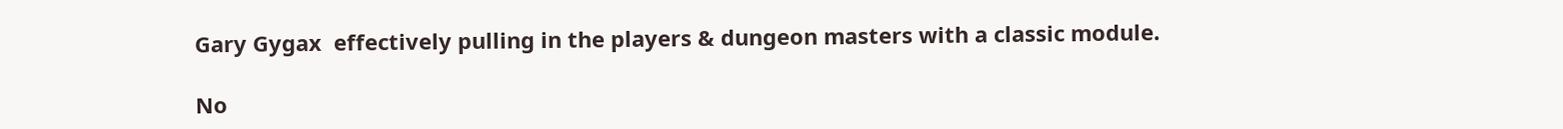Gary Gygax  effectively pulling in the players & dungeon masters with a classic module.

No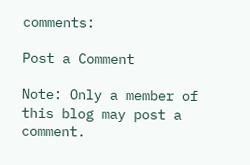comments:

Post a Comment

Note: Only a member of this blog may post a comment.